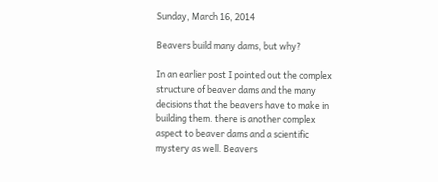Sunday, March 16, 2014

Beavers build many dams, but why?

In an earlier post I pointed out the complex structure of beaver dams and the many decisions that the beavers have to make in building them. there is another complex aspect to beaver dams and a scientific mystery as well. Beavers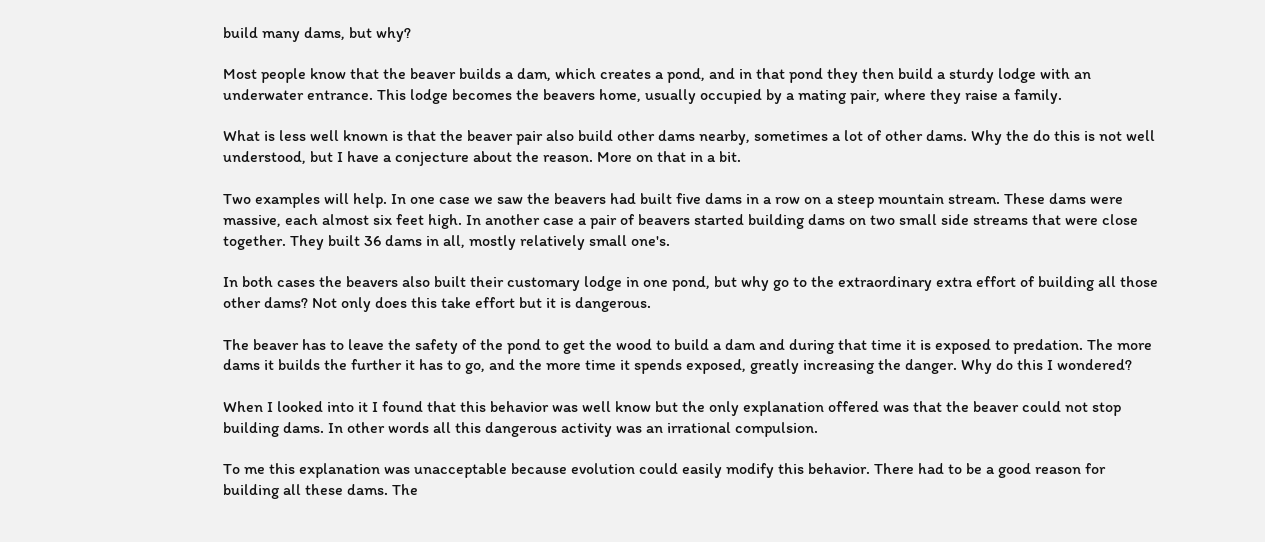build many dams, but why?

Most people know that the beaver builds a dam, which creates a pond, and in that pond they then build a sturdy lodge with an underwater entrance. This lodge becomes the beavers home, usually occupied by a mating pair, where they raise a family.

What is less well known is that the beaver pair also build other dams nearby, sometimes a lot of other dams. Why the do this is not well understood, but I have a conjecture about the reason. More on that in a bit.

Two examples will help. In one case we saw the beavers had built five dams in a row on a steep mountain stream. These dams were massive, each almost six feet high. In another case a pair of beavers started building dams on two small side streams that were close together. They built 36 dams in all, mostly relatively small one's.

In both cases the beavers also built their customary lodge in one pond, but why go to the extraordinary extra effort of building all those other dams? Not only does this take effort but it is dangerous.

The beaver has to leave the safety of the pond to get the wood to build a dam and during that time it is exposed to predation. The more dams it builds the further it has to go, and the more time it spends exposed, greatly increasing the danger. Why do this I wondered?

When I looked into it I found that this behavior was well know but the only explanation offered was that the beaver could not stop building dams. In other words all this dangerous activity was an irrational compulsion.

To me this explanation was unacceptable because evolution could easily modify this behavior. There had to be a good reason for building all these dams. The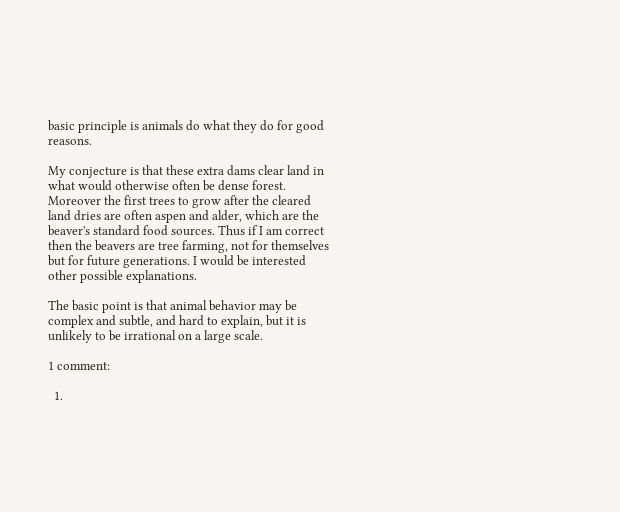basic principle is animals do what they do for good reasons.

My conjecture is that these extra dams clear land in what would otherwise often be dense forest. Moreover the first trees to grow after the cleared land dries are often aspen and alder, which are the beaver's standard food sources. Thus if I am correct then the beavers are tree farming, not for themselves but for future generations. I would be interested other possible explanations.

The basic point is that animal behavior may be complex and subtle, and hard to explain, but it is unlikely to be irrational on a large scale.

1 comment:

  1.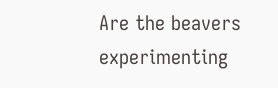Are the beavers experimenting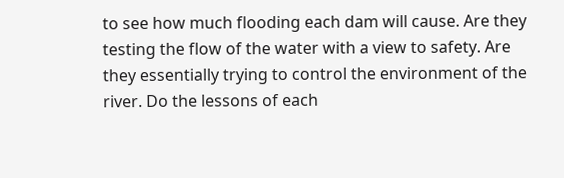to see how much flooding each dam will cause. Are they testing the flow of the water with a view to safety. Are they essentially trying to control the environment of the river. Do the lessons of each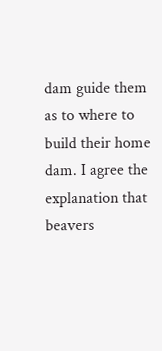dam guide them as to where to build their home dam. I agree the explanation that beavers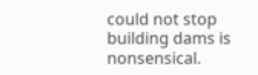could not stop building dams is nonsensical.